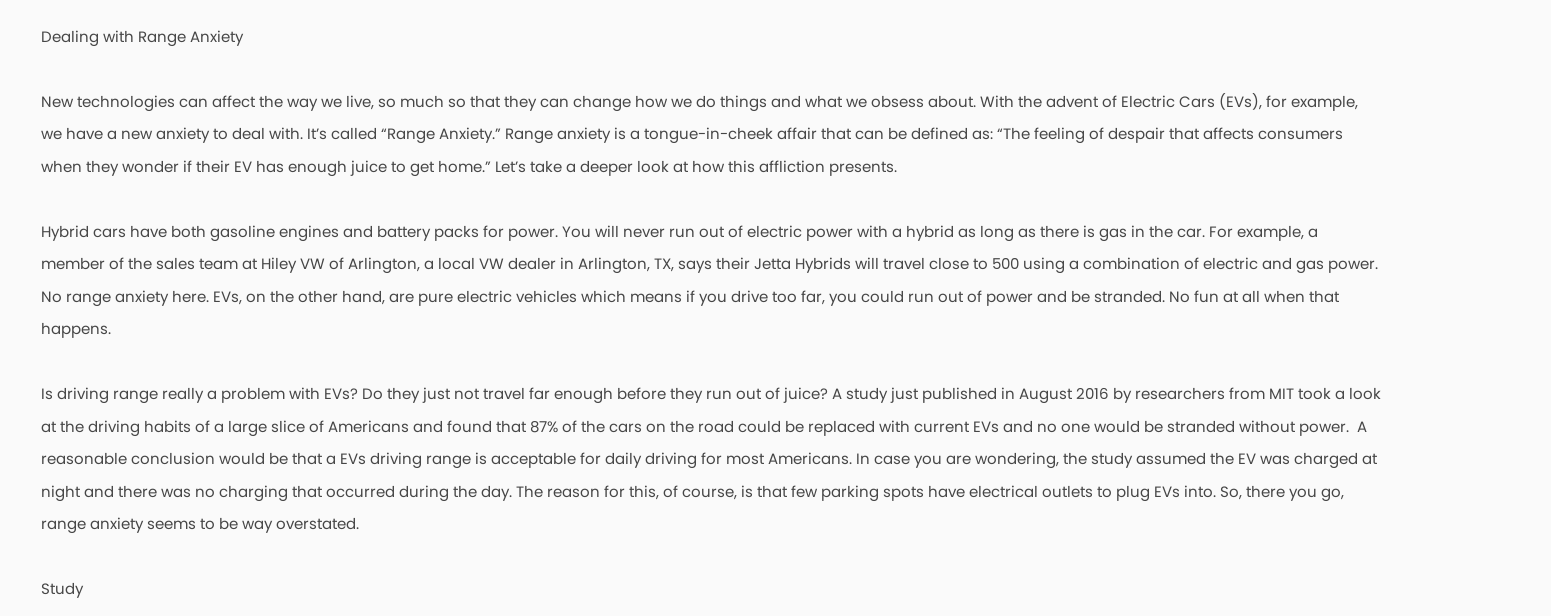Dealing with Range Anxiety

New technologies can affect the way we live, so much so that they can change how we do things and what we obsess about. With the advent of Electric Cars (EVs), for example, we have a new anxiety to deal with. It’s called “Range Anxiety.” Range anxiety is a tongue-in-cheek affair that can be defined as: “The feeling of despair that affects consumers when they wonder if their EV has enough juice to get home.” Let’s take a deeper look at how this affliction presents.

Hybrid cars have both gasoline engines and battery packs for power. You will never run out of electric power with a hybrid as long as there is gas in the car. For example, a member of the sales team at Hiley VW of Arlington, a local VW dealer in Arlington, TX, says their Jetta Hybrids will travel close to 500 using a combination of electric and gas power. No range anxiety here. EVs, on the other hand, are pure electric vehicles which means if you drive too far, you could run out of power and be stranded. No fun at all when that happens.

Is driving range really a problem with EVs? Do they just not travel far enough before they run out of juice? A study just published in August 2016 by researchers from MIT took a look at the driving habits of a large slice of Americans and found that 87% of the cars on the road could be replaced with current EVs and no one would be stranded without power.  A reasonable conclusion would be that a EVs driving range is acceptable for daily driving for most Americans. In case you are wondering, the study assumed the EV was charged at night and there was no charging that occurred during the day. The reason for this, of course, is that few parking spots have electrical outlets to plug EVs into. So, there you go, range anxiety seems to be way overstated.

Study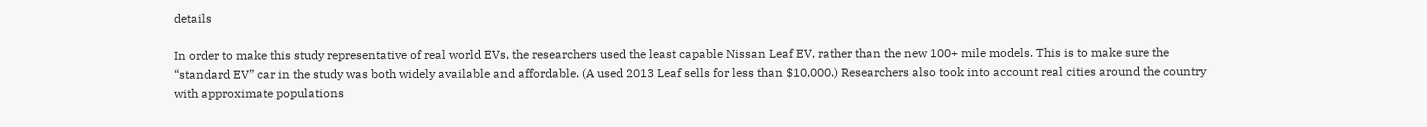details

In order to make this study representative of real world EVs, the researchers used the least capable Nissan Leaf EV, rather than the new 100+ mile models. This is to make sure the “standard EV” car in the study was both widely available and affordable. (A used 2013 Leaf sells for less than $10,000.) Researchers also took into account real cities around the country with approximate populations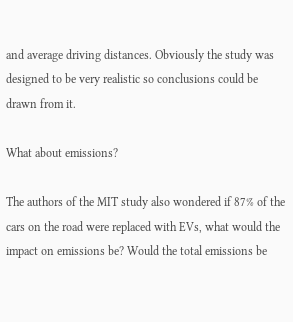and average driving distances. Obviously the study was designed to be very realistic so conclusions could be drawn from it.

What about emissions?

The authors of the MIT study also wondered if 87% of the cars on the road were replaced with EVs, what would the impact on emissions be? Would the total emissions be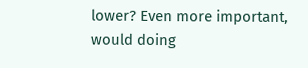lower? Even more important, would doing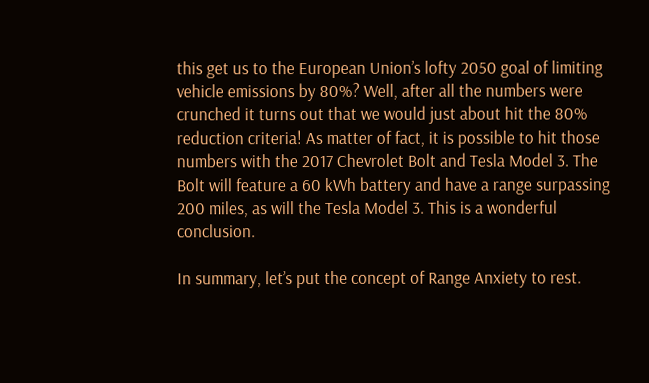this get us to the European Union’s lofty 2050 goal of limiting vehicle emissions by 80%? Well, after all the numbers were crunched it turns out that we would just about hit the 80% reduction criteria! As matter of fact, it is possible to hit those numbers with the 2017 Chevrolet Bolt and Tesla Model 3. The Bolt will feature a 60 kWh battery and have a range surpassing 200 miles, as will the Tesla Model 3. This is a wonderful conclusion.

In summary, let’s put the concept of Range Anxiety to rest.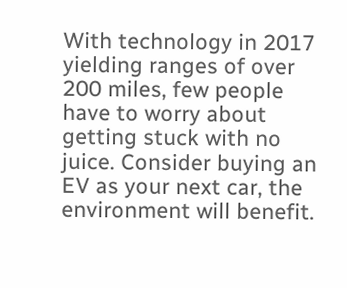With technology in 2017 yielding ranges of over 200 miles, few people have to worry about getting stuck with no juice. Consider buying an EV as your next car, the environment will benefit.